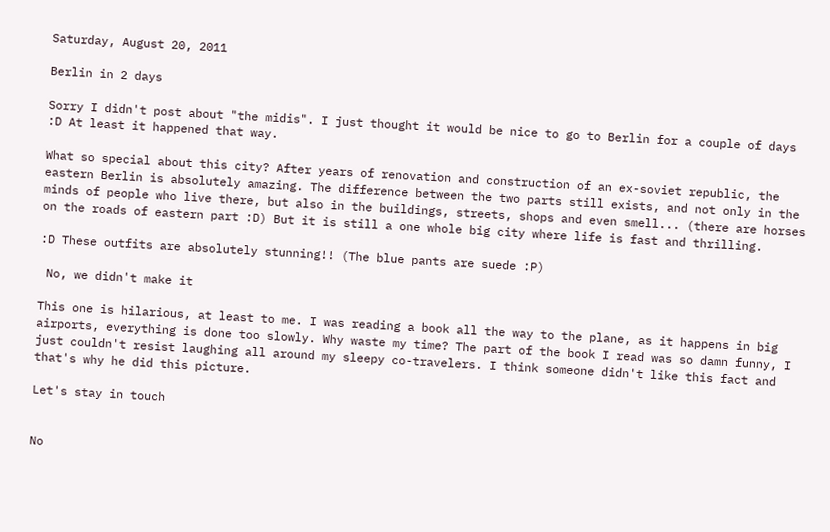Saturday, August 20, 2011

Berlin in 2 days

Sorry I didn't post about "the midis". I just thought it would be nice to go to Berlin for a couple of days :D At least it happened that way.

What so special about this city? After years of renovation and construction of an ex-soviet republic, the eastern Berlin is absolutely amazing. The difference between the two parts still exists, and not only in the minds of people who live there, but also in the buildings, streets, shops and even smell... (there are horses on the roads of eastern part :D) But it is still a one whole big city where life is fast and thrilling.

:D These outfits are absolutely stunning!! (The blue pants are suede :P)

 No, we didn't make it

This one is hilarious, at least to me. I was reading a book all the way to the plane, as it happens in big airports, everything is done too slowly. Why waste my time? The part of the book I read was so damn funny, I just couldn't resist laughing all around my sleepy co-travelers. I think someone didn't like this fact and that's why he did this picture.

Let's stay in touch


No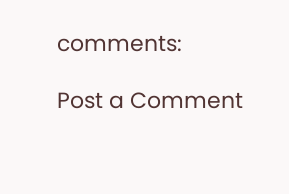comments:

Post a Comment